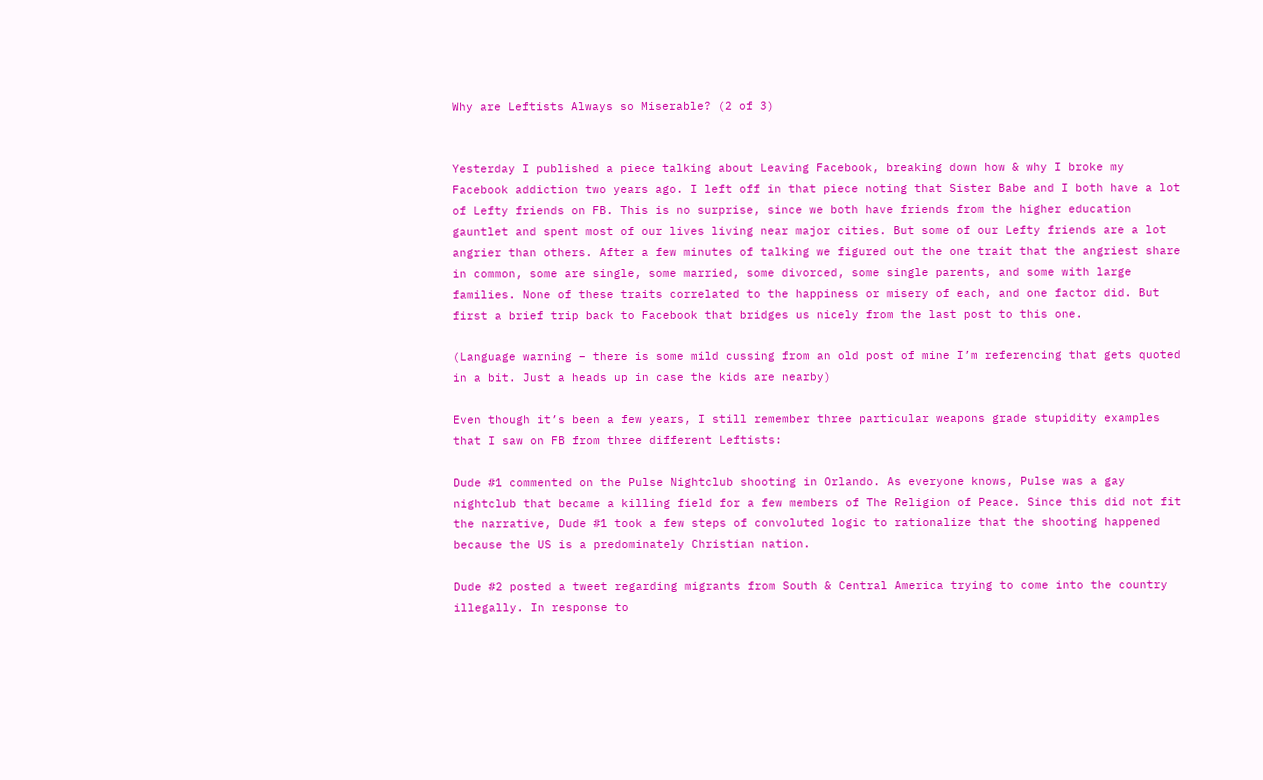Why are Leftists Always so Miserable? (2 of 3)


Yesterday I published a piece talking about Leaving Facebook, breaking down how & why I broke my Facebook addiction two years ago. I left off in that piece noting that Sister Babe and I both have a lot of Lefty friends on FB. This is no surprise, since we both have friends from the higher education gauntlet and spent most of our lives living near major cities. But some of our Lefty friends are a lot angrier than others. After a few minutes of talking we figured out the one trait that the angriest share in common, some are single, some married, some divorced, some single parents, and some with large families. None of these traits correlated to the happiness or misery of each, and one factor did. But first a brief trip back to Facebook that bridges us nicely from the last post to this one.

(Language warning – there is some mild cussing from an old post of mine I’m referencing that gets quoted in a bit. Just a heads up in case the kids are nearby)

Even though it’s been a few years, I still remember three particular weapons grade stupidity examples that I saw on FB from three different Leftists:

Dude #1 commented on the Pulse Nightclub shooting in Orlando. As everyone knows, Pulse was a gay nightclub that became a killing field for a few members of The Religion of Peace. Since this did not fit the narrative, Dude #1 took a few steps of convoluted logic to rationalize that the shooting happened because the US is a predominately Christian nation.

Dude #2 posted a tweet regarding migrants from South & Central America trying to come into the country illegally. In response to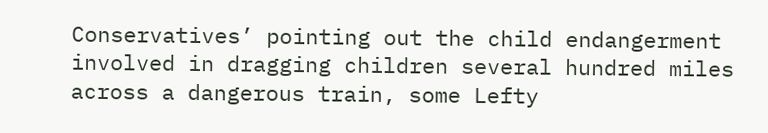Conservatives’ pointing out the child endangerment involved in dragging children several hundred miles across a dangerous train, some Lefty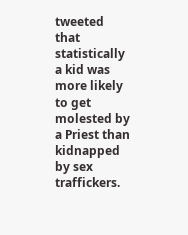tweeted that statistically a kid was more likely to get molested by a Priest than kidnapped by sex traffickers.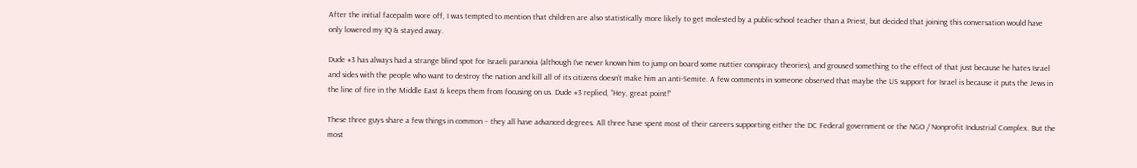After the initial facepalm wore off, I was tempted to mention that children are also statistically more likely to get molested by a public-school teacher than a Priest, but decided that joining this conversation would have only lowered my IQ & stayed away.

Dude #3 has always had a strange blind spot for Israeli paranoia (although I’ve never known him to jump on board some nuttier conspiracy theories), and groused something to the effect of that just because he hates Israel and sides with the people who want to destroy the nation and kill all of its citizens doesn’t make him an anti-Semite. A few comments in someone observed that maybe the US support for Israel is because it puts the Jews in the line of fire in the Middle East & keeps them from focusing on us. Dude #3 replied, “Hey, great point!”

These three guys share a few things in common – they all have advanced degrees. All three have spent most of their careers supporting either the DC Federal government or the NGO / Nonprofit Industrial Complex. But the most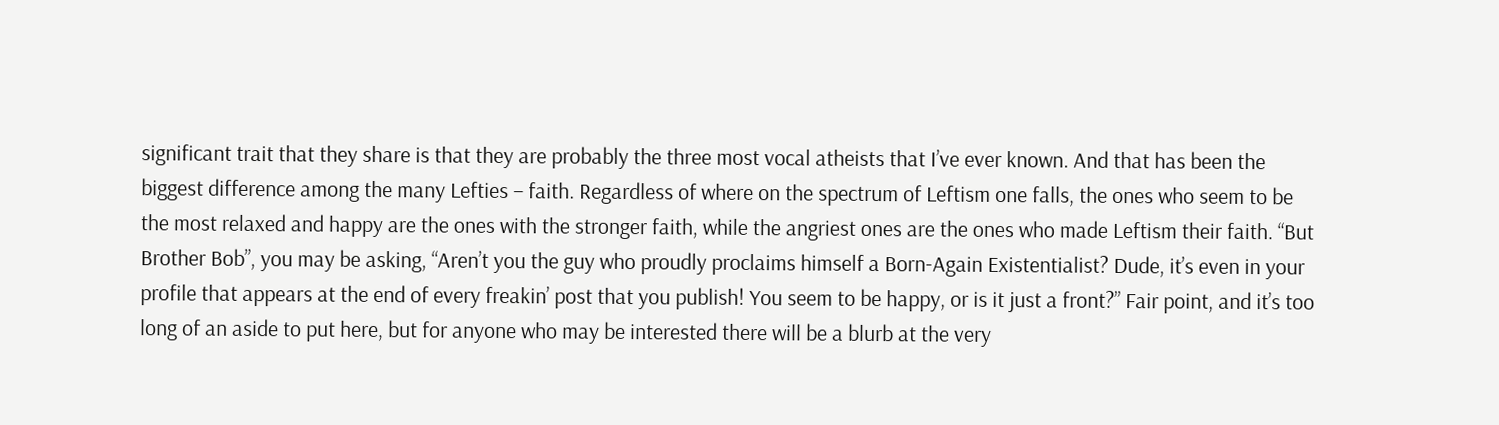significant trait that they share is that they are probably the three most vocal atheists that I’ve ever known. And that has been the biggest difference among the many Lefties – faith. Regardless of where on the spectrum of Leftism one falls, the ones who seem to be the most relaxed and happy are the ones with the stronger faith, while the angriest ones are the ones who made Leftism their faith. “But Brother Bob”, you may be asking, “Aren’t you the guy who proudly proclaims himself a Born-Again Existentialist? Dude, it’s even in your profile that appears at the end of every freakin’ post that you publish! You seem to be happy, or is it just a front?” Fair point, and it’s too long of an aside to put here, but for anyone who may be interested there will be a blurb at the very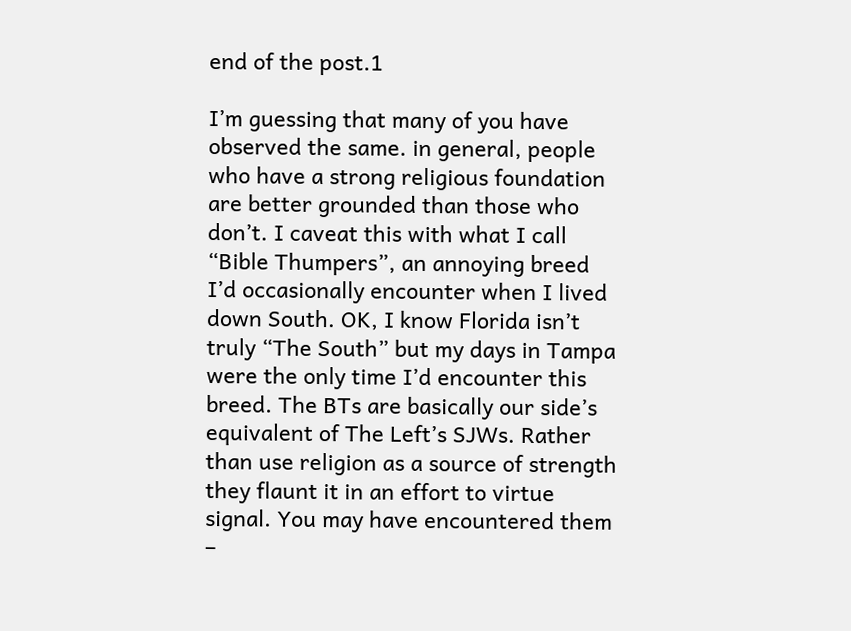end of the post.1

I’m guessing that many of you have observed the same. in general, people who have a strong religious foundation are better grounded than those who don’t. I caveat this with what I call “Bible Thumpers”, an annoying breed I’d occasionally encounter when I lived down South. OK, I know Florida isn’t truly “The South” but my days in Tampa were the only time I’d encounter this breed. The BTs are basically our side’s equivalent of The Left’s SJWs. Rather than use religion as a source of strength they flaunt it in an effort to virtue signal. You may have encountered them –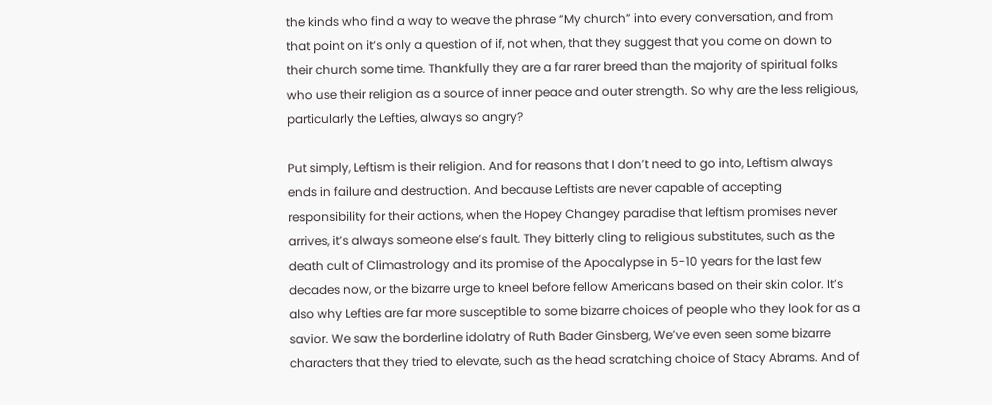the kinds who find a way to weave the phrase “My church” into every conversation, and from that point on it’s only a question of if, not when, that they suggest that you come on down to their church some time. Thankfully they are a far rarer breed than the majority of spiritual folks who use their religion as a source of inner peace and outer strength. So why are the less religious, particularly the Lefties, always so angry?

Put simply, Leftism is their religion. And for reasons that I don’t need to go into, Leftism always ends in failure and destruction. And because Leftists are never capable of accepting responsibility for their actions, when the Hopey Changey paradise that leftism promises never arrives, it’s always someone else’s fault. They bitterly cling to religious substitutes, such as the death cult of Climastrology and its promise of the Apocalypse in 5-10 years for the last few decades now, or the bizarre urge to kneel before fellow Americans based on their skin color. It’s also why Lefties are far more susceptible to some bizarre choices of people who they look for as a savior. We saw the borderline idolatry of Ruth Bader Ginsberg, We’ve even seen some bizarre characters that they tried to elevate, such as the head scratching choice of Stacy Abrams. And of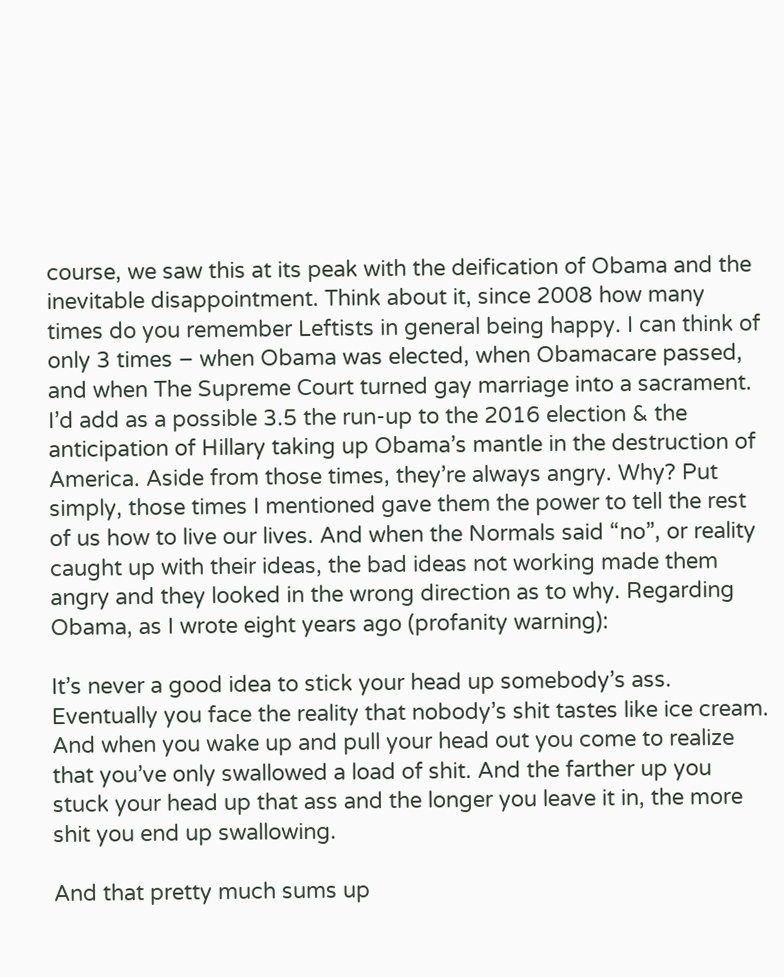course, we saw this at its peak with the deification of Obama and the inevitable disappointment. Think about it, since 2008 how many times do you remember Leftists in general being happy. I can think of only 3 times – when Obama was elected, when Obamacare passed, and when The Supreme Court turned gay marriage into a sacrament. I’d add as a possible 3.5 the run-up to the 2016 election & the anticipation of Hillary taking up Obama’s mantle in the destruction of America. Aside from those times, they’re always angry. Why? Put simply, those times I mentioned gave them the power to tell the rest of us how to live our lives. And when the Normals said “no”, or reality caught up with their ideas, the bad ideas not working made them angry and they looked in the wrong direction as to why. Regarding Obama, as I wrote eight years ago (profanity warning):

It’s never a good idea to stick your head up somebody’s ass. Eventually you face the reality that nobody’s shit tastes like ice cream. And when you wake up and pull your head out you come to realize that you’ve only swallowed a load of shit. And the farther up you stuck your head up that ass and the longer you leave it in, the more shit you end up swallowing.

And that pretty much sums up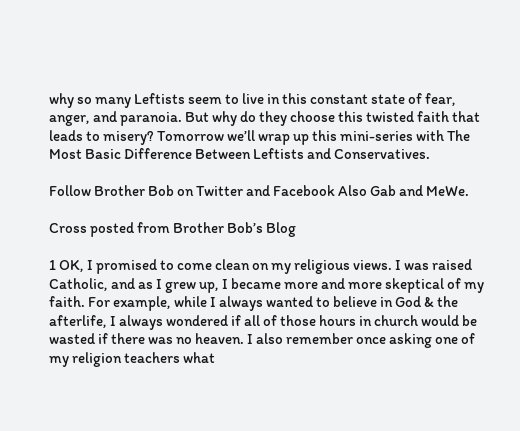why so many Leftists seem to live in this constant state of fear, anger, and paranoia. But why do they choose this twisted faith that leads to misery? Tomorrow we’ll wrap up this mini-series with The Most Basic Difference Between Leftists and Conservatives.

Follow Brother Bob on Twitter and Facebook Also Gab and MeWe.

Cross posted from Brother Bob’s Blog

1 OK, I promised to come clean on my religious views. I was raised Catholic, and as I grew up, I became more and more skeptical of my faith. For example, while I always wanted to believe in God & the afterlife, I always wondered if all of those hours in church would be wasted if there was no heaven. I also remember once asking one of my religion teachers what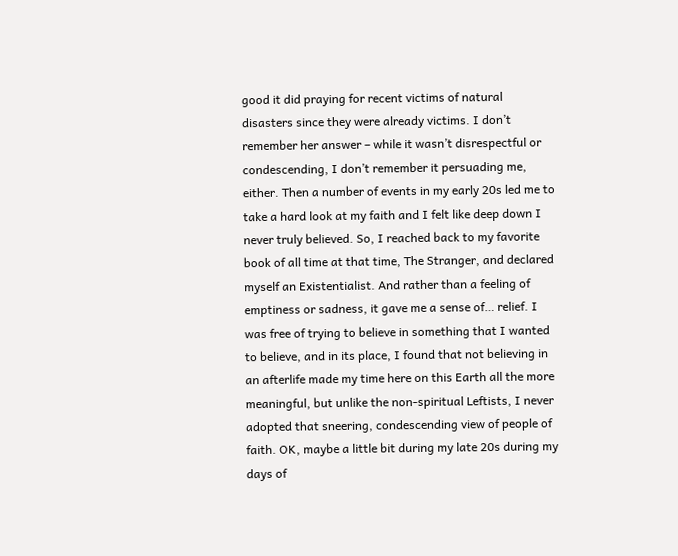good it did praying for recent victims of natural disasters since they were already victims. I don’t remember her answer – while it wasn’t disrespectful or condescending, I don’t remember it persuading me, either. Then a number of events in my early 20s led me to take a hard look at my faith and I felt like deep down I never truly believed. So, I reached back to my favorite book of all time at that time, The Stranger, and declared myself an Existentialist. And rather than a feeling of emptiness or sadness, it gave me a sense of… relief. I was free of trying to believe in something that I wanted to believe, and in its place, I found that not believing in an afterlife made my time here on this Earth all the more meaningful, but unlike the non-spiritual Leftists, I never adopted that sneering, condescending view of people of faith. OK, maybe a little bit during my late 20s during my days of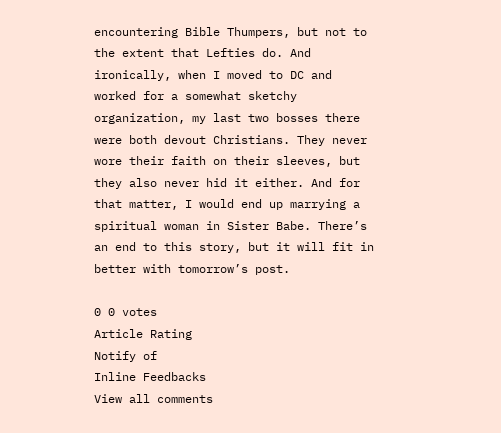encountering Bible Thumpers, but not to the extent that Lefties do. And ironically, when I moved to DC and worked for a somewhat sketchy organization, my last two bosses there were both devout Christians. They never wore their faith on their sleeves, but they also never hid it either. And for that matter, I would end up marrying a spiritual woman in Sister Babe. There’s an end to this story, but it will fit in better with tomorrow’s post.

0 0 votes
Article Rating
Notify of
Inline Feedbacks
View all comments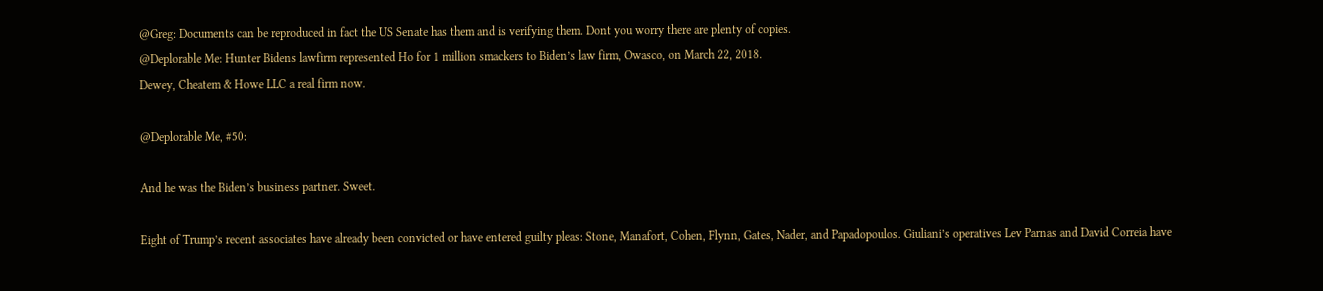@Greg: Documents can be reproduced in fact the US Senate has them and is verifying them. Dont you worry there are plenty of copies.
@Deplorable Me: Hunter Bidens lawfirm represented Ho for 1 million smackers to Biden’s law firm, Owasco, on March 22, 2018.
Dewey, Cheatem & Howe LLC a real firm now.

@Deplorable Me, #50:

And he was the Biden’s business partner. Sweet.

Eight of Trump’s recent associates have already been convicted or have entered guilty pleas: Stone, Manafort, Cohen, Flynn, Gates, Nader, and Papadopoulos. Giuliani’s operatives Lev Parnas and David Correia have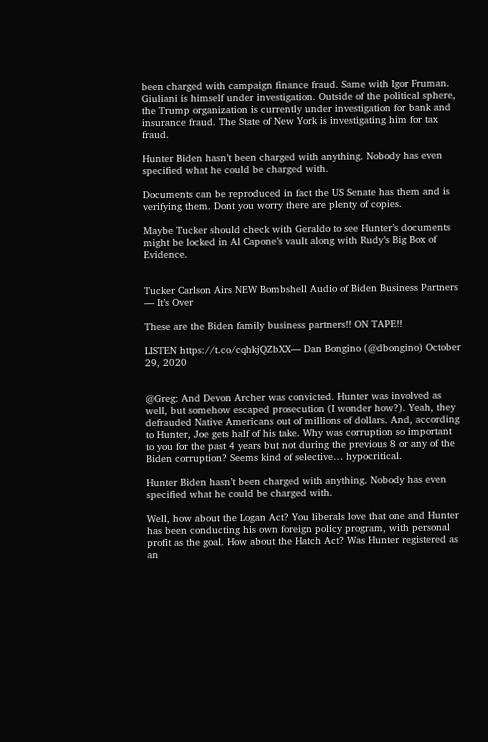been charged with campaign finance fraud. Same with Igor Fruman. Giuliani is himself under investigation. Outside of the political sphere, the Trump organization is currently under investigation for bank and insurance fraud. The State of New York is investigating him for tax fraud.

Hunter Biden hasn’t been charged with anything. Nobody has even specified what he could be charged with.

Documents can be reproduced in fact the US Senate has them and is verifying them. Dont you worry there are plenty of copies.

Maybe Tucker should check with Geraldo to see Hunter’s documents might be locked in Al Capone’s vault along with Rudy’s Big Box of Evidence.


Tucker Carlson Airs NEW Bombshell Audio of Biden Business Partners –– It’s Over

These are the Biden family business partners!! ON TAPE!!

LISTEN https://t.co/cqhkjQZbXX— Dan Bongino (@dbongino) October 29, 2020


@Greg: And Devon Archer was convicted. Hunter was involved as well, but somehow escaped prosecution (I wonder how?). Yeah, they defrauded Native Americans out of millions of dollars. And, according to Hunter, Joe gets half of his take. Why was corruption so important to you for the past 4 years but not during the previous 8 or any of the Biden corruption? Seems kind of selective… hypocritical.

Hunter Biden hasn’t been charged with anything. Nobody has even specified what he could be charged with.

Well, how about the Logan Act? You liberals love that one and Hunter has been conducting his own foreign policy program, with personal profit as the goal. How about the Hatch Act? Was Hunter registered as an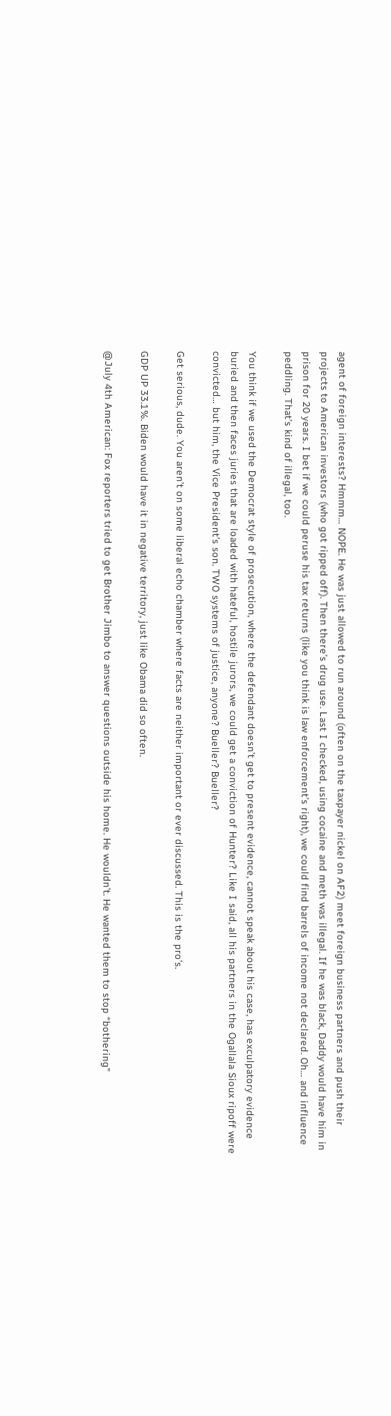agent of foreign interests? Hmmm… NOPE. He was just allowed to run around (often on the taxpayer nickel on AF2) meet foreign business partners and push their projects to American investors (who got ripped off). Then there’s drug use. Last I checked, using cocaine and meth was illegal. If he was black, Daddy would have him in prison for 20 years. I bet if we could peruse his tax returns (like you think is law enforcement’s right), we could find barrels of income not declared. Oh… and influence peddling. That’s kind of illegal, too.

You think if we used the Democrat style of prosecution, where the defendant doesn’t get to present evidence, cannot speak about his case, has exculpatory evidence buried and then faces juries that are loaded with hateful, hostile jurors, we could get a conviction of Hunter? Like I said, all his partners in the Ogallala Sioux ripoff were convicted… but him, the Vice President’s son. TWO systems of justice, anyone? Bueller? Bueller?

Get serious, dude. You aren’t on some liberal echo chamber where facts are neither important or ever discussed. This is the pro’s.

GDP UP 33.1%. Biden would have it in negative territory, just like Obama did so often.

@July 4th American: Fox reporters tried to get Brother Jimbo to answer questions outside his home. He wouldn’t. He wanted them to stop “bothering”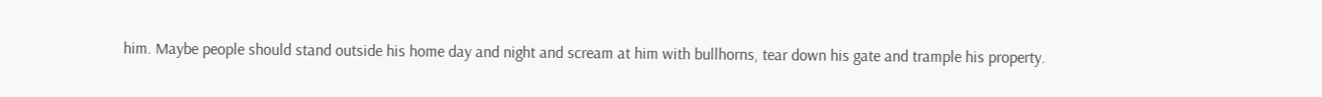him. Maybe people should stand outside his home day and night and scream at him with bullhorns, tear down his gate and trample his property.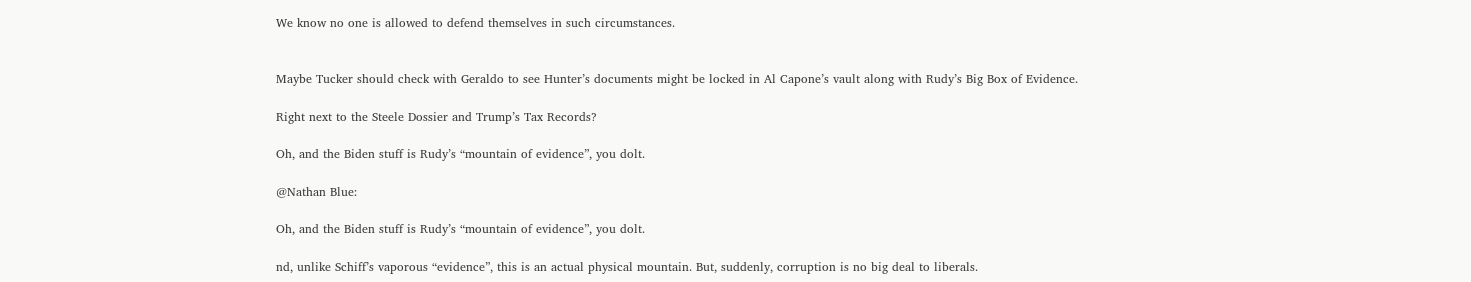We know no one is allowed to defend themselves in such circumstances.


Maybe Tucker should check with Geraldo to see Hunter’s documents might be locked in Al Capone’s vault along with Rudy’s Big Box of Evidence.

Right next to the Steele Dossier and Trump’s Tax Records?

Oh, and the Biden stuff is Rudy’s “mountain of evidence”, you dolt.

@Nathan Blue:

Oh, and the Biden stuff is Rudy’s “mountain of evidence”, you dolt.

nd, unlike Schiff’s vaporous “evidence”, this is an actual physical mountain. But, suddenly, corruption is no big deal to liberals.